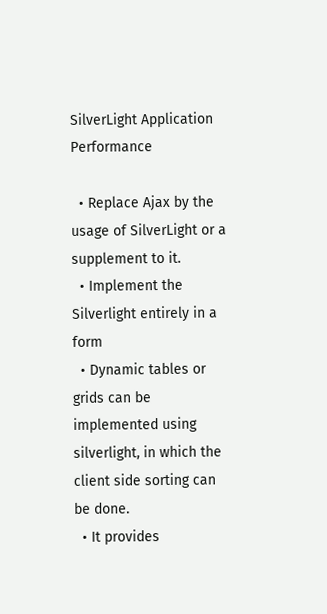SilverLight Application Performance

  • Replace Ajax by the usage of SilverLight or a supplement to it.
  • Implement the Silverlight entirely in a form
  • Dynamic tables or grids can be implemented using silverlight, in which the client side sorting can be done.
  • It provides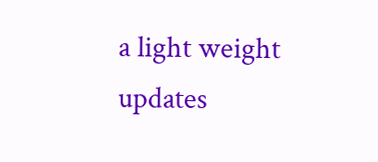a light weight updates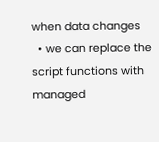when data changes
  • we can replace the script functions with managed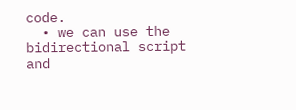code.
  • we can use the bidirectional script and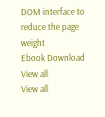DOM interface to reduce the page weight
Ebook Download
View all
View all